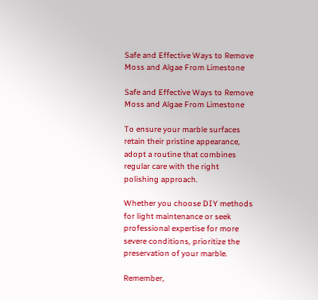Safe and Effective Ways to Remove Moss and Algae From Limestone

Safe and Effective Ways to Remove Moss and Algae From Limestone

To ensure your marble surfaces retain their pristine appearance, adopt a routine that combines regular care with the right polishing approach.

Whether you choose DIY methods for light maintenance or seek professional expertise for more severe conditions, prioritize the preservation of your marble.

Remember,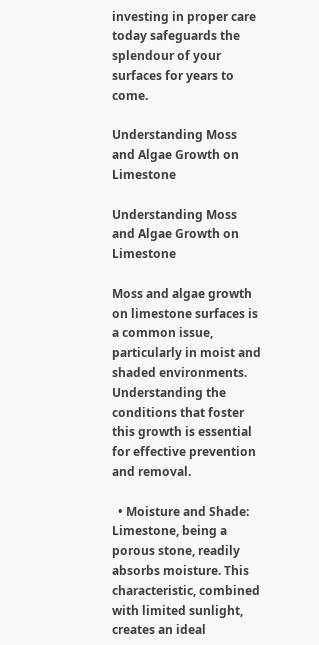investing in proper care today safeguards the splendour of your surfaces for years to come.

Understanding Moss and Algae Growth on Limestone

Understanding Moss and Algae Growth on Limestone

Moss and algae growth on limestone surfaces is a common issue, particularly in moist and shaded environments. Understanding the conditions that foster this growth is essential for effective prevention and removal.

  • Moisture and Shade: Limestone, being a porous stone, readily absorbs moisture. This characteristic, combined with limited sunlight, creates an ideal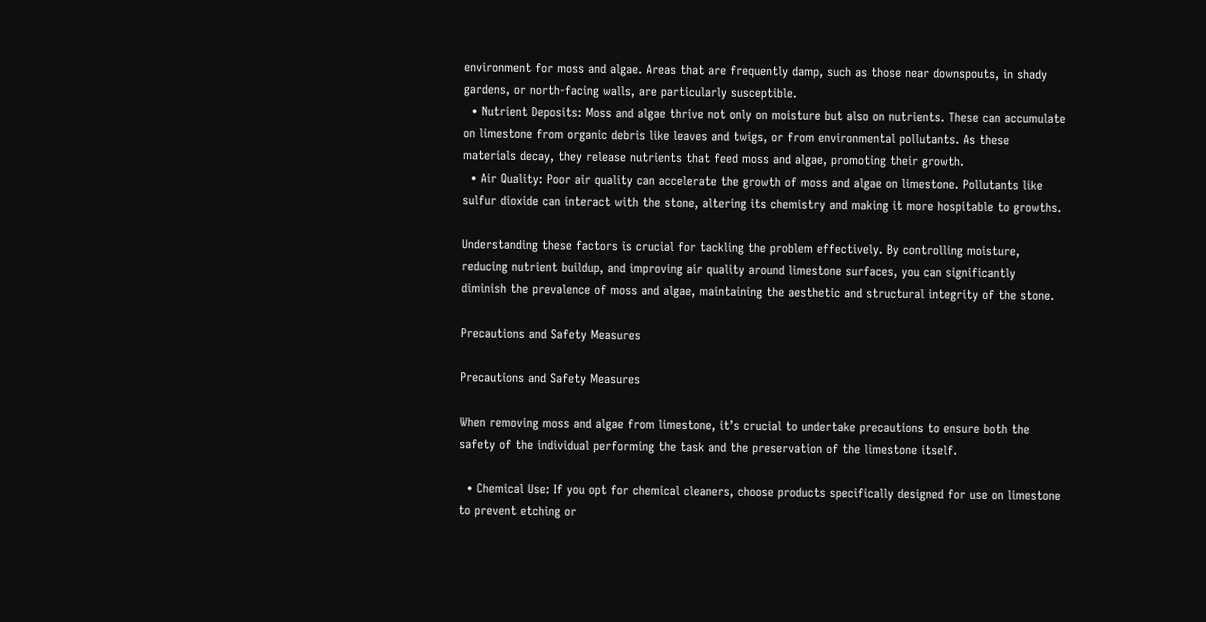environment for moss and algae. Areas that are frequently damp, such as those near downspouts, in shady gardens, or north-facing walls, are particularly susceptible.
  • Nutrient Deposits: Moss and algae thrive not only on moisture but also on nutrients. These can accumulate on limestone from organic debris like leaves and twigs, or from environmental pollutants. As these materials decay, they release nutrients that feed moss and algae, promoting their growth.
  • Air Quality: Poor air quality can accelerate the growth of moss and algae on limestone. Pollutants like sulfur dioxide can interact with the stone, altering its chemistry and making it more hospitable to growths.

Understanding these factors is crucial for tackling the problem effectively. By controlling moisture, reducing nutrient buildup, and improving air quality around limestone surfaces, you can significantly diminish the prevalence of moss and algae, maintaining the aesthetic and structural integrity of the stone.

Precautions and Safety Measures

Precautions and Safety Measures

When removing moss and algae from limestone, it’s crucial to undertake precautions to ensure both the safety of the individual performing the task and the preservation of the limestone itself.

  • Chemical Use: If you opt for chemical cleaners, choose products specifically designed for use on limestone to prevent etching or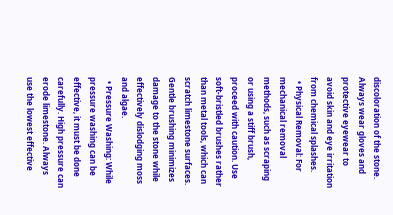discoloration of the stone. Always wear gloves and protective eyewear to avoid skin and eye irritation from chemical splashes.
  • Physical Removal: For mechanical removal methods, such as scraping or using a stiff brush, proceed with caution. Use soft-bristled brushes rather than metal tools, which can scratch limestone surfaces. Gentle brushing minimizes damage to the stone while effectively dislodging moss and algae.
  • Pressure Washing: While pressure washing can be effective, it must be done carefully. High pressure can erode limestone. Always use the lowest effective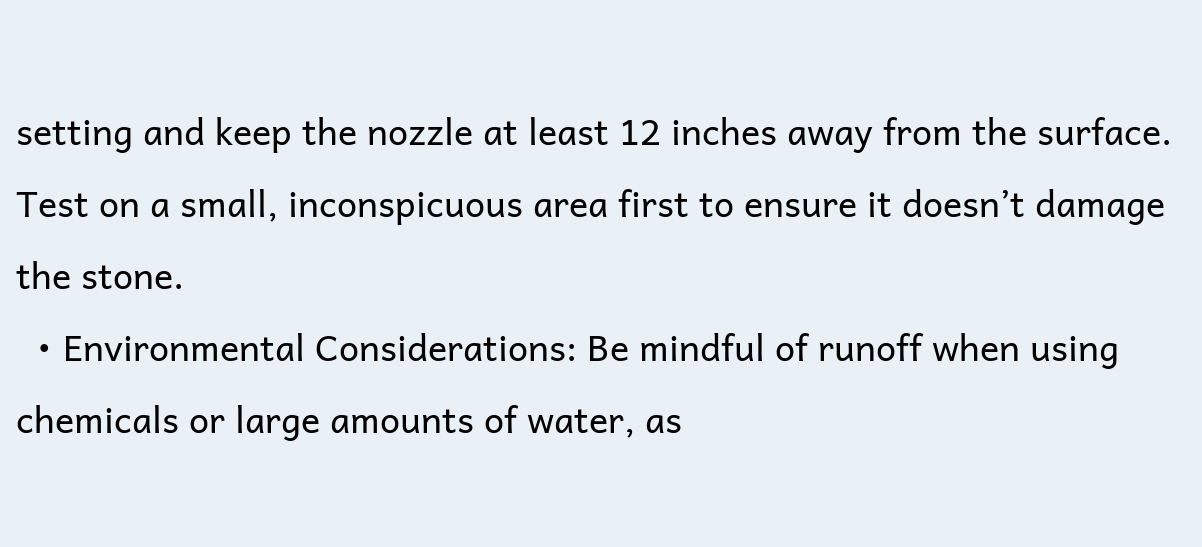setting and keep the nozzle at least 12 inches away from the surface. Test on a small, inconspicuous area first to ensure it doesn’t damage the stone.
  • Environmental Considerations: Be mindful of runoff when using chemicals or large amounts of water, as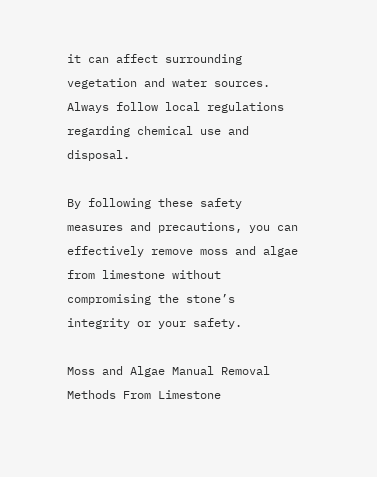it can affect surrounding vegetation and water sources. Always follow local regulations regarding chemical use and disposal.

By following these safety measures and precautions, you can effectively remove moss and algae from limestone without compromising the stone’s integrity or your safety.

Moss and Algae Manual Removal Methods From Limestone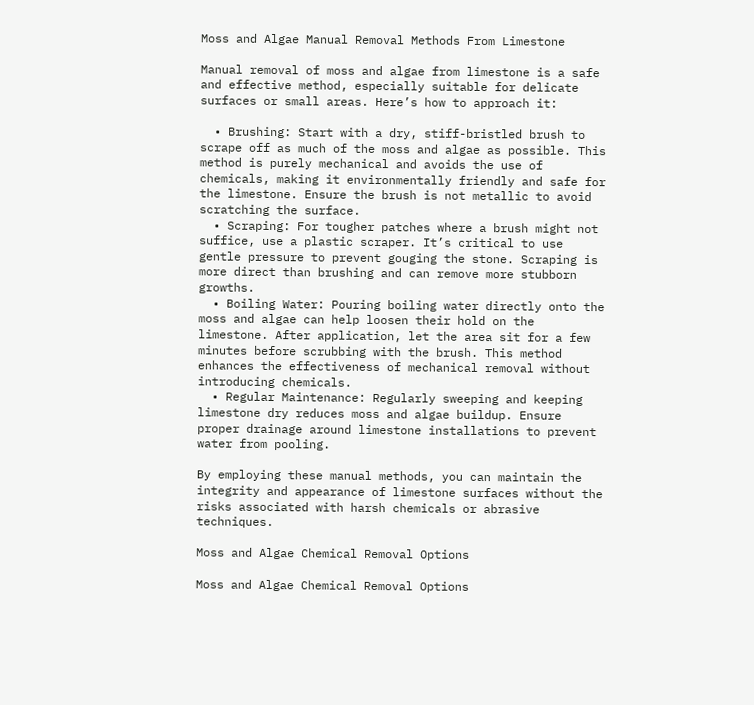Moss and Algae Manual Removal Methods From Limestone

Manual removal of moss and algae from limestone is a safe and effective method, especially suitable for delicate surfaces or small areas. Here’s how to approach it:

  • Brushing: Start with a dry, stiff-bristled brush to scrape off as much of the moss and algae as possible. This method is purely mechanical and avoids the use of chemicals, making it environmentally friendly and safe for the limestone. Ensure the brush is not metallic to avoid scratching the surface.
  • Scraping: For tougher patches where a brush might not suffice, use a plastic scraper. It’s critical to use gentle pressure to prevent gouging the stone. Scraping is more direct than brushing and can remove more stubborn growths.
  • Boiling Water: Pouring boiling water directly onto the moss and algae can help loosen their hold on the limestone. After application, let the area sit for a few minutes before scrubbing with the brush. This method enhances the effectiveness of mechanical removal without introducing chemicals.
  • Regular Maintenance: Regularly sweeping and keeping limestone dry reduces moss and algae buildup. Ensure proper drainage around limestone installations to prevent water from pooling.

By employing these manual methods, you can maintain the integrity and appearance of limestone surfaces without the risks associated with harsh chemicals or abrasive techniques.

Moss and Algae Chemical Removal Options

Moss and Algae Chemical Removal Options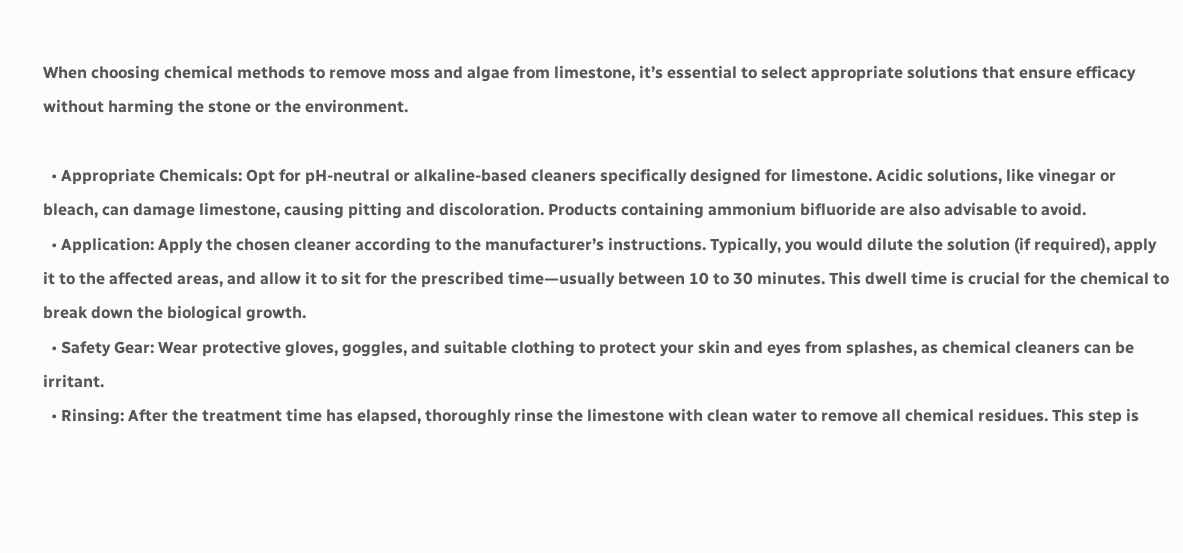When choosing chemical methods to remove moss and algae from limestone, it’s essential to select appropriate solutions that ensure efficacy without harming the stone or the environment.

  • Appropriate Chemicals: Opt for pH-neutral or alkaline-based cleaners specifically designed for limestone. Acidic solutions, like vinegar or bleach, can damage limestone, causing pitting and discoloration. Products containing ammonium bifluoride are also advisable to avoid.
  • Application: Apply the chosen cleaner according to the manufacturer’s instructions. Typically, you would dilute the solution (if required), apply it to the affected areas, and allow it to sit for the prescribed time—usually between 10 to 30 minutes. This dwell time is crucial for the chemical to break down the biological growth.
  • Safety Gear: Wear protective gloves, goggles, and suitable clothing to protect your skin and eyes from splashes, as chemical cleaners can be irritant.
  • Rinsing: After the treatment time has elapsed, thoroughly rinse the limestone with clean water to remove all chemical residues. This step is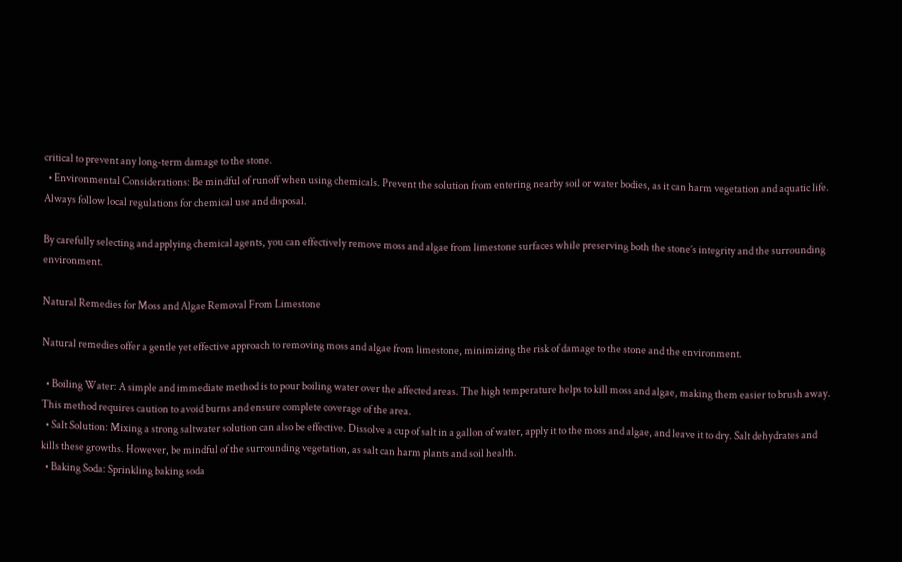critical to prevent any long-term damage to the stone.
  • Environmental Considerations: Be mindful of runoff when using chemicals. Prevent the solution from entering nearby soil or water bodies, as it can harm vegetation and aquatic life. Always follow local regulations for chemical use and disposal.

By carefully selecting and applying chemical agents, you can effectively remove moss and algae from limestone surfaces while preserving both the stone’s integrity and the surrounding environment.

Natural Remedies for Moss and Algae Removal From Limestone

Natural remedies offer a gentle yet effective approach to removing moss and algae from limestone, minimizing the risk of damage to the stone and the environment.

  • Boiling Water: A simple and immediate method is to pour boiling water over the affected areas. The high temperature helps to kill moss and algae, making them easier to brush away. This method requires caution to avoid burns and ensure complete coverage of the area.
  • Salt Solution: Mixing a strong saltwater solution can also be effective. Dissolve a cup of salt in a gallon of water, apply it to the moss and algae, and leave it to dry. Salt dehydrates and kills these growths. However, be mindful of the surrounding vegetation, as salt can harm plants and soil health.
  • Baking Soda: Sprinkling baking soda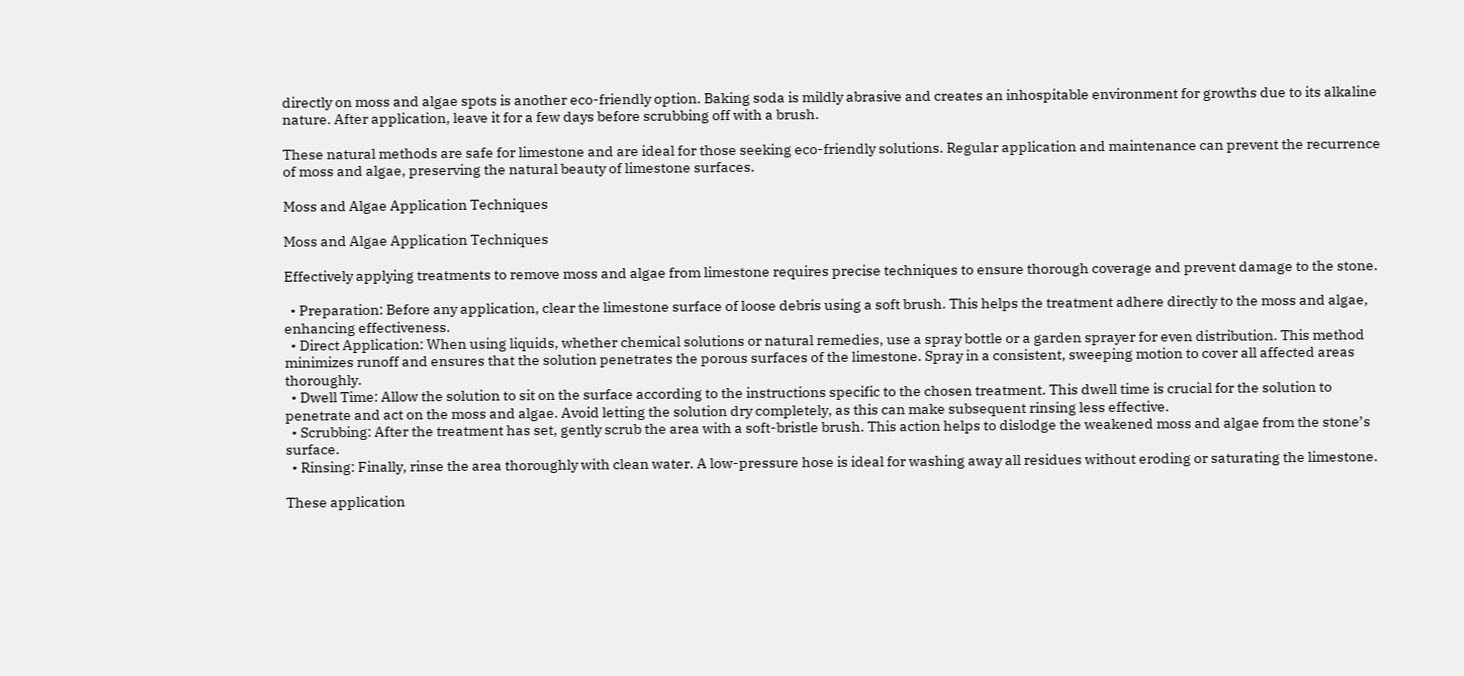directly on moss and algae spots is another eco-friendly option. Baking soda is mildly abrasive and creates an inhospitable environment for growths due to its alkaline nature. After application, leave it for a few days before scrubbing off with a brush.

These natural methods are safe for limestone and are ideal for those seeking eco-friendly solutions. Regular application and maintenance can prevent the recurrence of moss and algae, preserving the natural beauty of limestone surfaces.

Moss and Algae Application Techniques

Moss and Algae Application Techniques

Effectively applying treatments to remove moss and algae from limestone requires precise techniques to ensure thorough coverage and prevent damage to the stone.

  • Preparation: Before any application, clear the limestone surface of loose debris using a soft brush. This helps the treatment adhere directly to the moss and algae, enhancing effectiveness.
  • Direct Application: When using liquids, whether chemical solutions or natural remedies, use a spray bottle or a garden sprayer for even distribution. This method minimizes runoff and ensures that the solution penetrates the porous surfaces of the limestone. Spray in a consistent, sweeping motion to cover all affected areas thoroughly.
  • Dwell Time: Allow the solution to sit on the surface according to the instructions specific to the chosen treatment. This dwell time is crucial for the solution to penetrate and act on the moss and algae. Avoid letting the solution dry completely, as this can make subsequent rinsing less effective.
  • Scrubbing: After the treatment has set, gently scrub the area with a soft-bristle brush. This action helps to dislodge the weakened moss and algae from the stone’s surface.
  • Rinsing: Finally, rinse the area thoroughly with clean water. A low-pressure hose is ideal for washing away all residues without eroding or saturating the limestone.

These application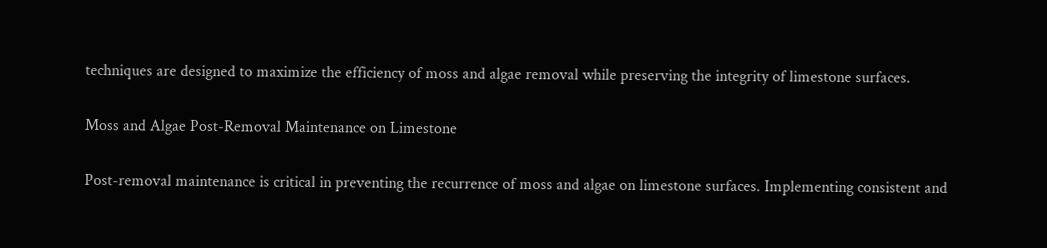techniques are designed to maximize the efficiency of moss and algae removal while preserving the integrity of limestone surfaces.

Moss and Algae Post-Removal Maintenance on Limestone

Post-removal maintenance is critical in preventing the recurrence of moss and algae on limestone surfaces. Implementing consistent and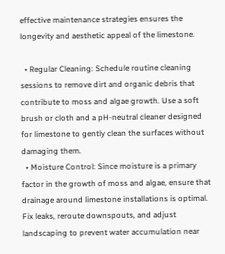effective maintenance strategies ensures the longevity and aesthetic appeal of the limestone.

  • Regular Cleaning: Schedule routine cleaning sessions to remove dirt and organic debris that contribute to moss and algae growth. Use a soft brush or cloth and a pH-neutral cleaner designed for limestone to gently clean the surfaces without damaging them.
  • Moisture Control: Since moisture is a primary factor in the growth of moss and algae, ensure that drainage around limestone installations is optimal. Fix leaks, reroute downspouts, and adjust landscaping to prevent water accumulation near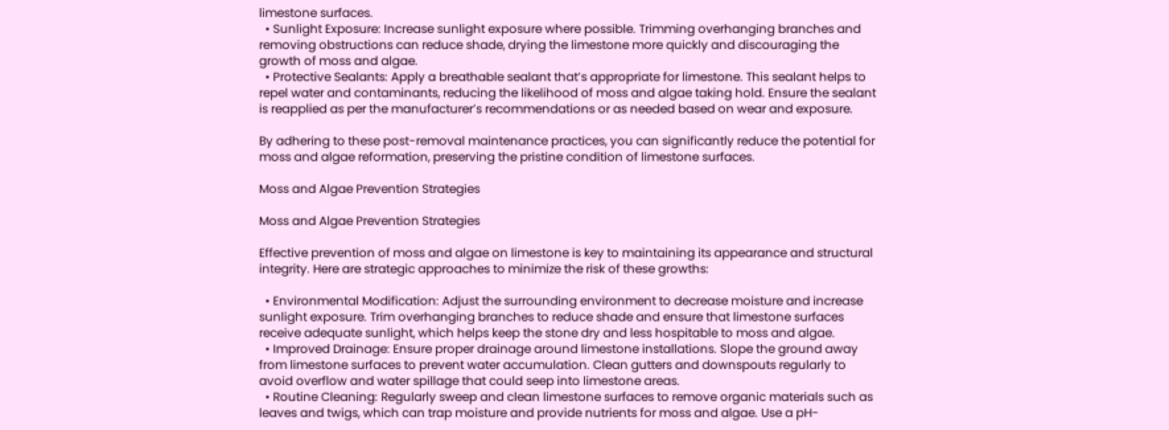limestone surfaces.
  • Sunlight Exposure: Increase sunlight exposure where possible. Trimming overhanging branches and removing obstructions can reduce shade, drying the limestone more quickly and discouraging the growth of moss and algae.
  • Protective Sealants: Apply a breathable sealant that’s appropriate for limestone. This sealant helps to repel water and contaminants, reducing the likelihood of moss and algae taking hold. Ensure the sealant is reapplied as per the manufacturer’s recommendations or as needed based on wear and exposure.

By adhering to these post-removal maintenance practices, you can significantly reduce the potential for moss and algae reformation, preserving the pristine condition of limestone surfaces.

Moss and Algae Prevention Strategies

Moss and Algae Prevention Strategies

Effective prevention of moss and algae on limestone is key to maintaining its appearance and structural integrity. Here are strategic approaches to minimize the risk of these growths:

  • Environmental Modification: Adjust the surrounding environment to decrease moisture and increase sunlight exposure. Trim overhanging branches to reduce shade and ensure that limestone surfaces receive adequate sunlight, which helps keep the stone dry and less hospitable to moss and algae.
  • Improved Drainage: Ensure proper drainage around limestone installations. Slope the ground away from limestone surfaces to prevent water accumulation. Clean gutters and downspouts regularly to avoid overflow and water spillage that could seep into limestone areas.
  • Routine Cleaning: Regularly sweep and clean limestone surfaces to remove organic materials such as leaves and twigs, which can trap moisture and provide nutrients for moss and algae. Use a pH-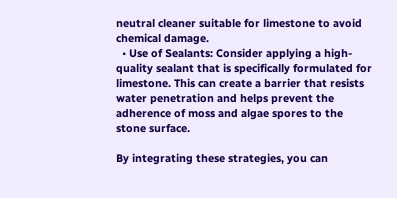neutral cleaner suitable for limestone to avoid chemical damage.
  • Use of Sealants: Consider applying a high-quality sealant that is specifically formulated for limestone. This can create a barrier that resists water penetration and helps prevent the adherence of moss and algae spores to the stone surface.

By integrating these strategies, you can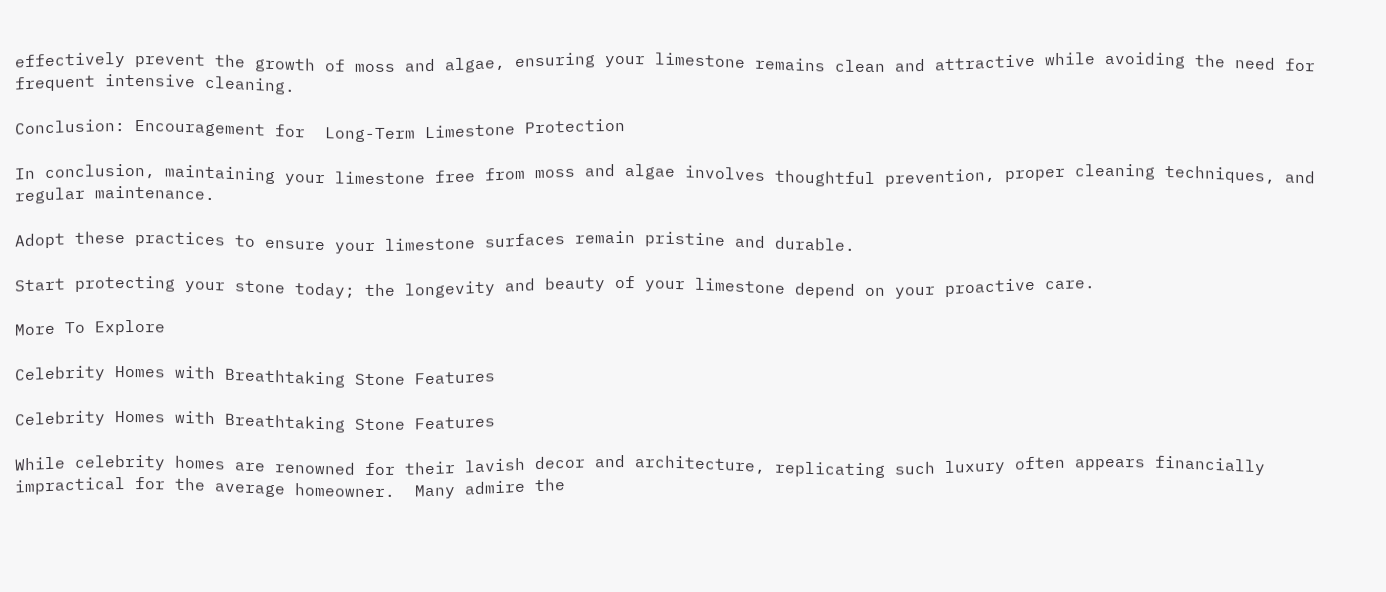effectively prevent the growth of moss and algae, ensuring your limestone remains clean and attractive while avoiding the need for frequent intensive cleaning.

Conclusion: Encouragement for  Long-Term Limestone Protection

In conclusion, maintaining your limestone free from moss and algae involves thoughtful prevention, proper cleaning techniques, and regular maintenance.

Adopt these practices to ensure your limestone surfaces remain pristine and durable.

Start protecting your stone today; the longevity and beauty of your limestone depend on your proactive care.

More To Explore

Celebrity Homes with Breathtaking Stone Features

Celebrity Homes with Breathtaking Stone Features

While celebrity homes are renowned for their lavish decor and architecture, replicating such luxury often appears financially impractical for the average homeowner.  Many admire the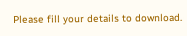Please fill your details to download.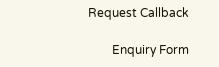Request Callback

        Enquiry Form